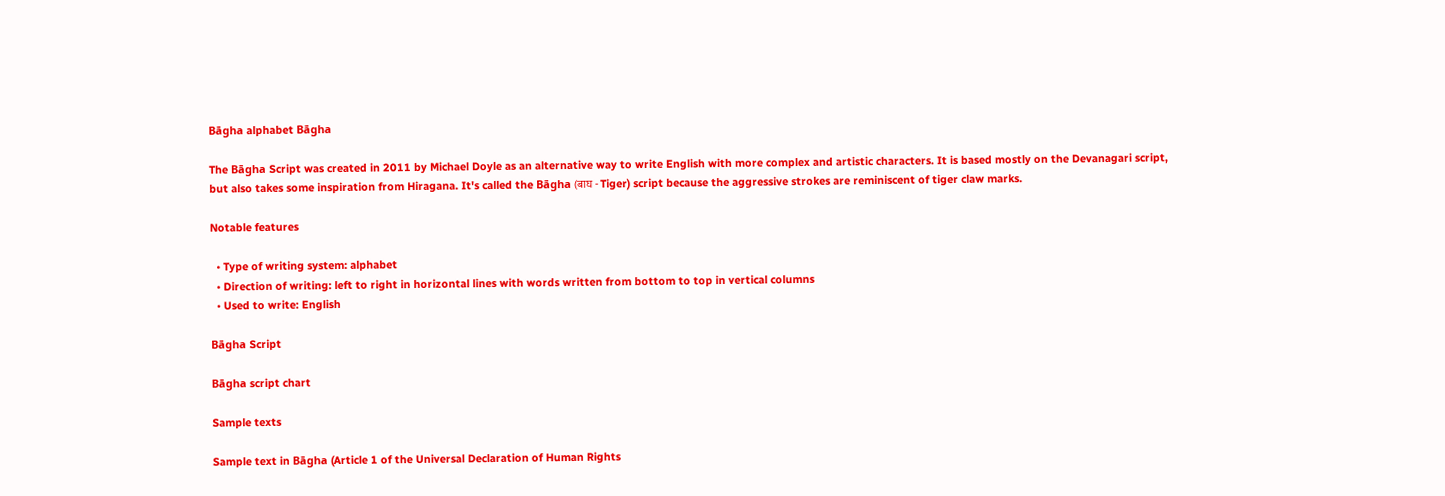Bāgha alphabet Bāgha

The Bāgha Script was created in 2011 by Michael Doyle as an alternative way to write English with more complex and artistic characters. It is based mostly on the Devanagari script, but also takes some inspiration from Hiragana. It's called the Bāgha (बाघ - Tiger) script because the aggressive strokes are reminiscent of tiger claw marks.

Notable features

  • Type of writing system: alphabet
  • Direction of writing: left to right in horizontal lines with words written from bottom to top in vertical columns
  • Used to write: English

Bāgha Script

Bāgha script chart

Sample texts

Sample text in Bāgha (Article 1 of the Universal Declaration of Human Rights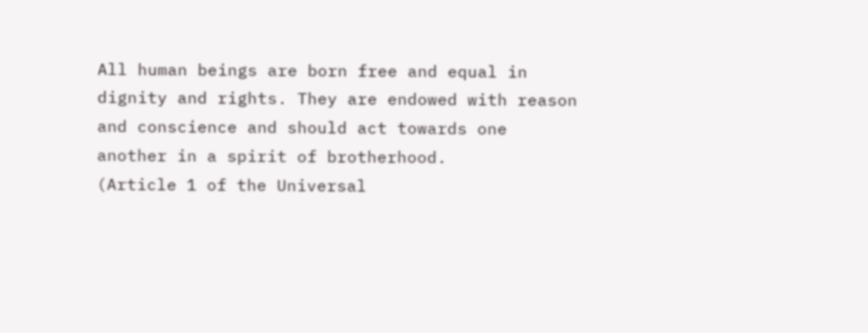All human beings are born free and equal in dignity and rights. They are endowed with reason and conscience and should act towards one another in a spirit of brotherhood.
(Article 1 of the Universal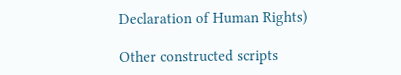Declaration of Human Rights)

Other constructed scripts